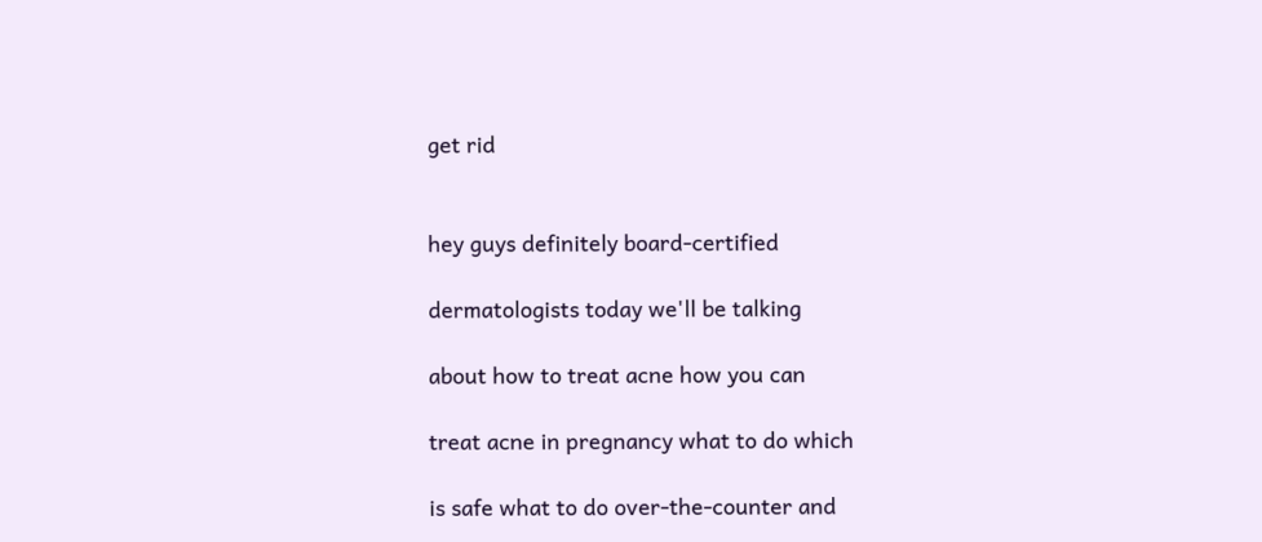get rid


hey guys definitely board-certified

dermatologists today we'll be talking

about how to treat acne how you can

treat acne in pregnancy what to do which

is safe what to do over-the-counter and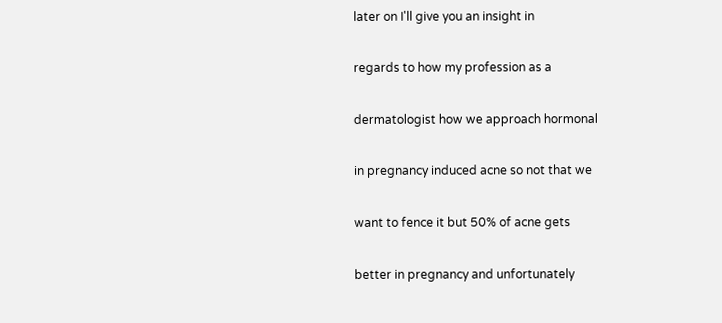later on I'll give you an insight in

regards to how my profession as a

dermatologist how we approach hormonal

in pregnancy induced acne so not that we

want to fence it but 50% of acne gets

better in pregnancy and unfortunately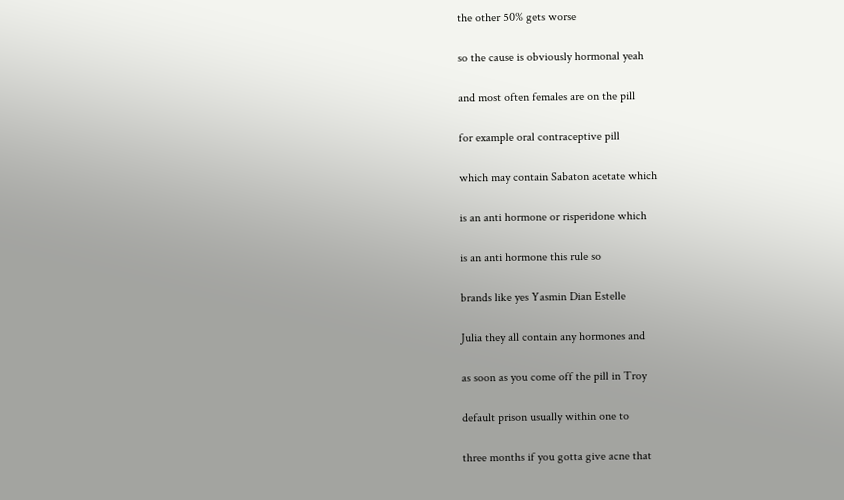the other 50% gets worse

so the cause is obviously hormonal yeah

and most often females are on the pill

for example oral contraceptive pill

which may contain Sabaton acetate which

is an anti hormone or risperidone which

is an anti hormone this rule so

brands like yes Yasmin Dian Estelle

Julia they all contain any hormones and

as soon as you come off the pill in Troy

default prison usually within one to

three months if you gotta give acne that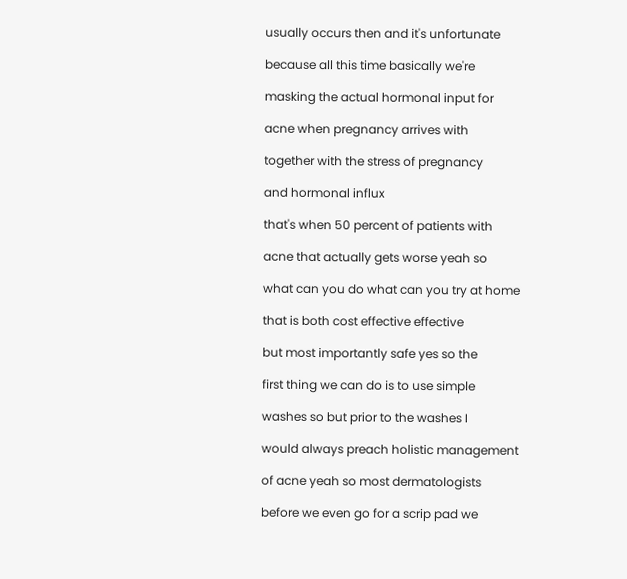usually occurs then and it's unfortunate

because all this time basically we're

masking the actual hormonal input for

acne when pregnancy arrives with

together with the stress of pregnancy

and hormonal influx

that's when 50 percent of patients with

acne that actually gets worse yeah so

what can you do what can you try at home

that is both cost effective effective

but most importantly safe yes so the

first thing we can do is to use simple

washes so but prior to the washes I

would always preach holistic management

of acne yeah so most dermatologists

before we even go for a scrip pad we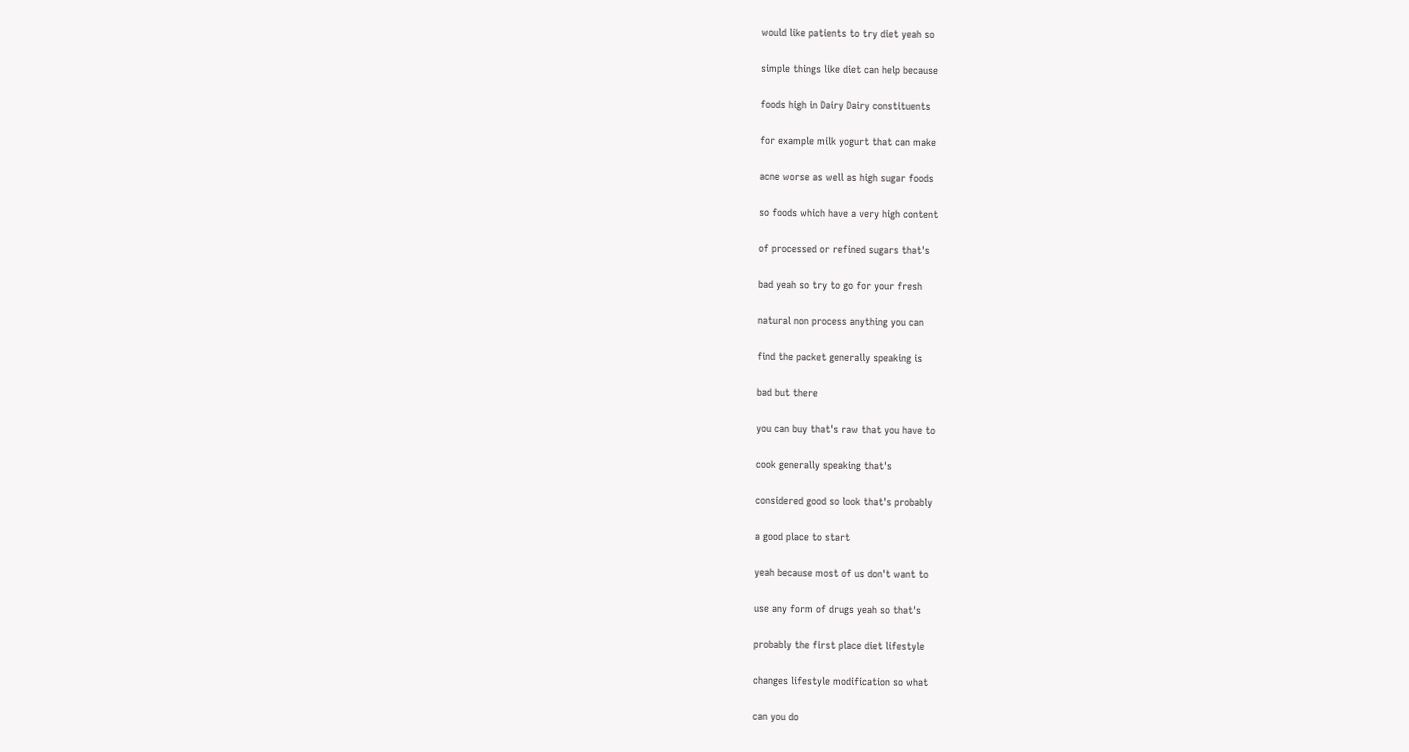would like patients to try diet yeah so

simple things like diet can help because

foods high in Dairy Dairy constituents

for example milk yogurt that can make

acne worse as well as high sugar foods

so foods which have a very high content

of processed or refined sugars that's

bad yeah so try to go for your fresh

natural non process anything you can

find the packet generally speaking is

bad but there

you can buy that's raw that you have to

cook generally speaking that's

considered good so look that's probably

a good place to start

yeah because most of us don't want to

use any form of drugs yeah so that's

probably the first place diet lifestyle

changes lifestyle modification so what

can you do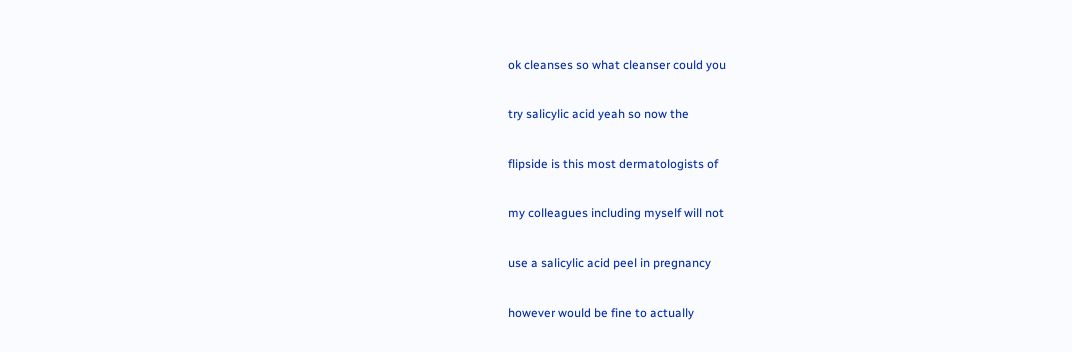ok cleanses so what cleanser could you

try salicylic acid yeah so now the

flipside is this most dermatologists of

my colleagues including myself will not

use a salicylic acid peel in pregnancy

however would be fine to actually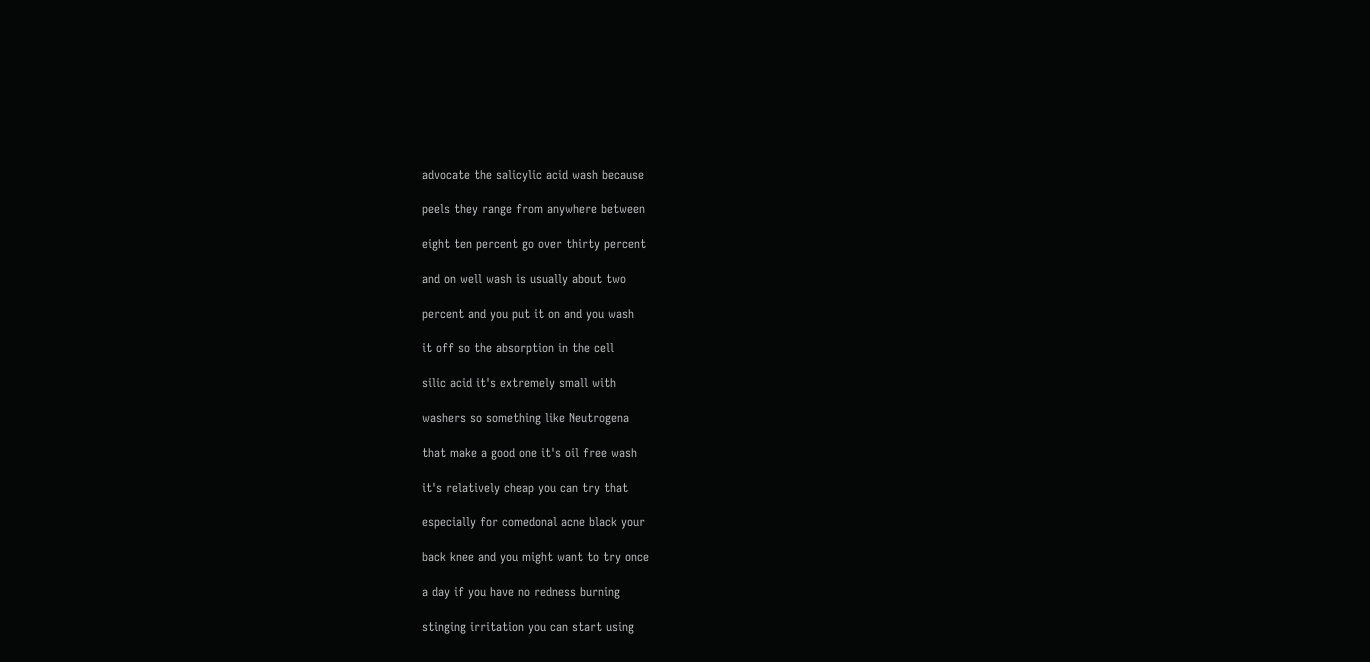advocate the salicylic acid wash because

peels they range from anywhere between

eight ten percent go over thirty percent

and on well wash is usually about two

percent and you put it on and you wash

it off so the absorption in the cell

silic acid it's extremely small with

washers so something like Neutrogena

that make a good one it's oil free wash

it's relatively cheap you can try that

especially for comedonal acne black your

back knee and you might want to try once

a day if you have no redness burning

stinging irritation you can start using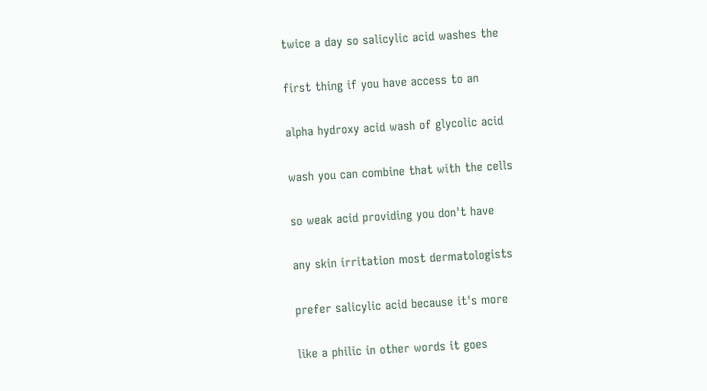twice a day so salicylic acid washes the

first thing if you have access to an

alpha hydroxy acid wash of glycolic acid

wash you can combine that with the cells

so weak acid providing you don't have

any skin irritation most dermatologists

prefer salicylic acid because it's more

like a philic in other words it goes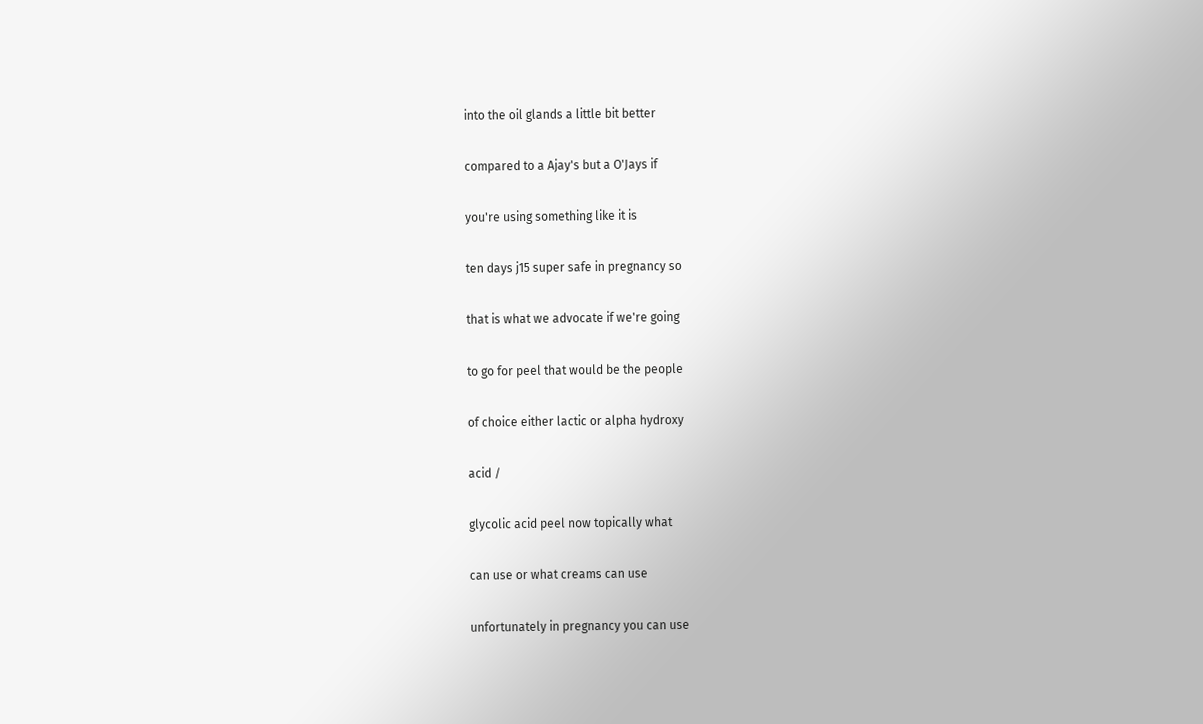into the oil glands a little bit better

compared to a Ajay's but a O'Jays if

you're using something like it is

ten days j15 super safe in pregnancy so

that is what we advocate if we're going

to go for peel that would be the people

of choice either lactic or alpha hydroxy

acid /

glycolic acid peel now topically what

can use or what creams can use

unfortunately in pregnancy you can use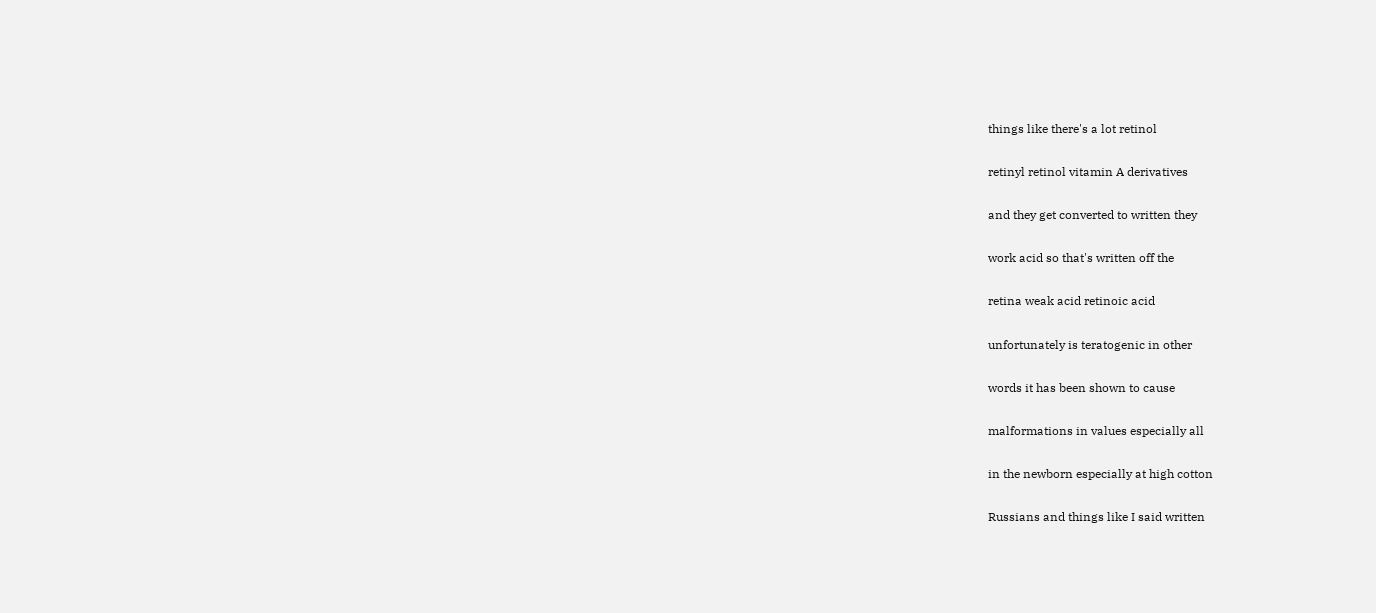things like there's a lot retinol

retinyl retinol vitamin A derivatives

and they get converted to written they

work acid so that's written off the

retina weak acid retinoic acid

unfortunately is teratogenic in other

words it has been shown to cause

malformations in values especially all

in the newborn especially at high cotton

Russians and things like I said written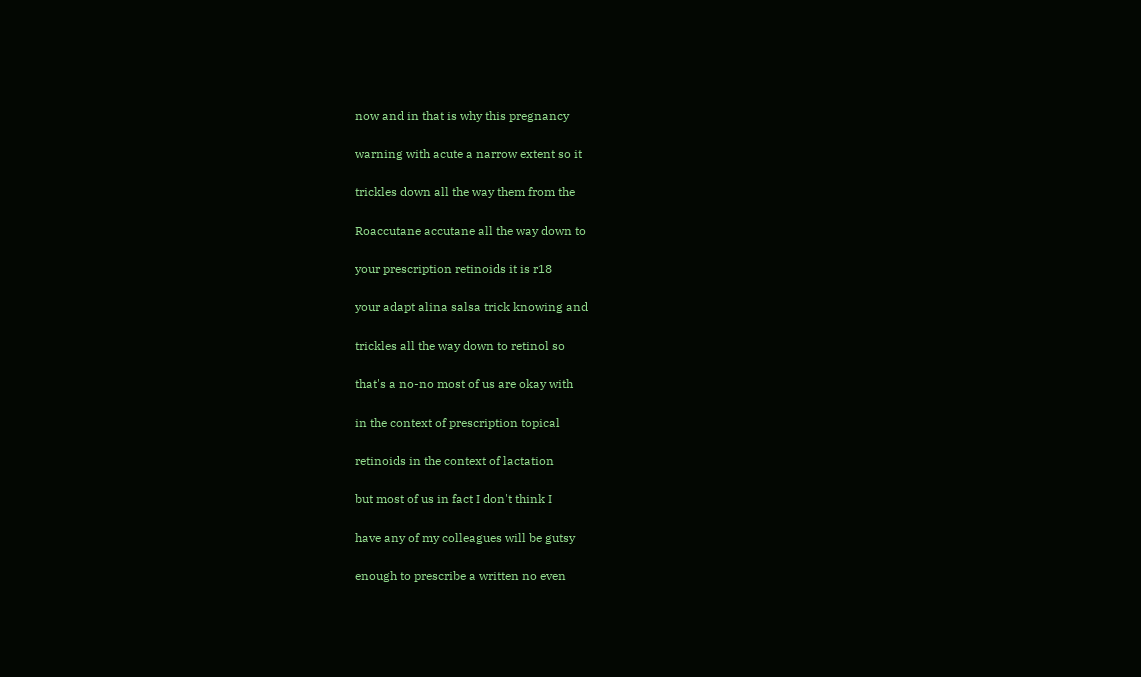now and in that is why this pregnancy

warning with acute a narrow extent so it

trickles down all the way them from the

Roaccutane accutane all the way down to

your prescription retinoids it is r18

your adapt alina salsa trick knowing and

trickles all the way down to retinol so

that's a no-no most of us are okay with

in the context of prescription topical

retinoids in the context of lactation

but most of us in fact I don't think I

have any of my colleagues will be gutsy

enough to prescribe a written no even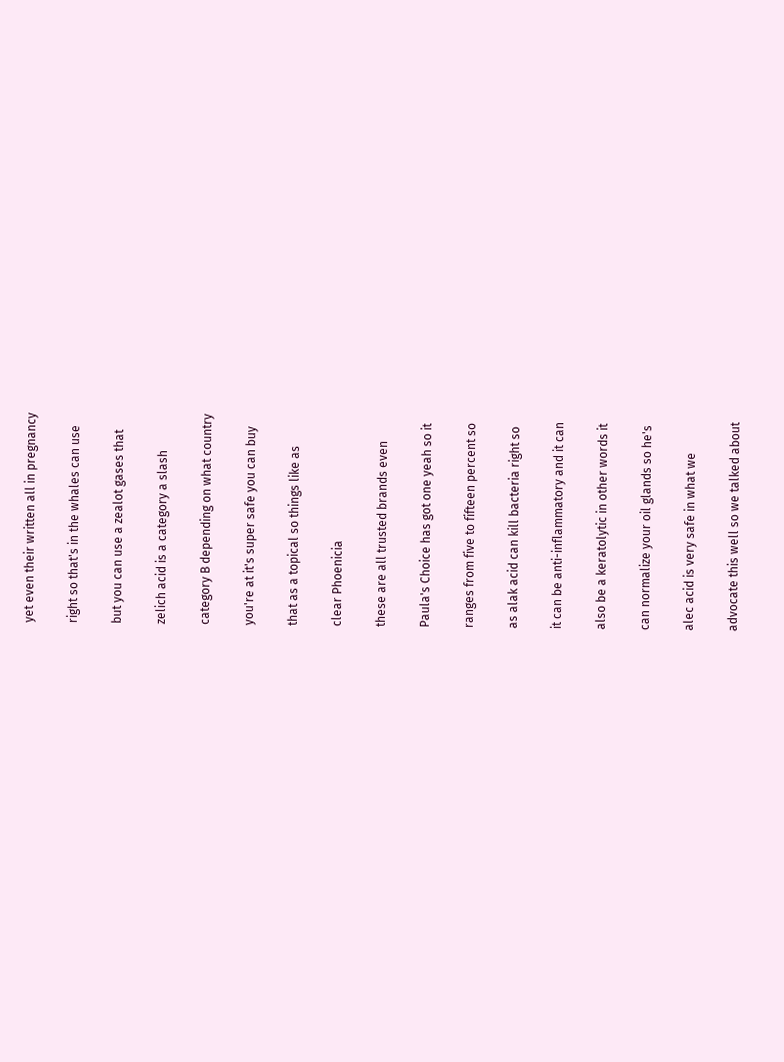yet even their written all in pregnancy

right so that's in the whales can use

but you can use a zealot gases that

zelich acid is a category a slash

category B depending on what country

you're at it's super safe you can buy

that as a topical so things like as

clear Phoenicia

these are all trusted brands even

Paula's Choice has got one yeah so it

ranges from five to fifteen percent so

as alak acid can kill bacteria right so

it can be anti-inflammatory and it can

also be a keratolytic in other words it

can normalize your oil glands so he's

alec acid is very safe in what we

advocate this well so we talked about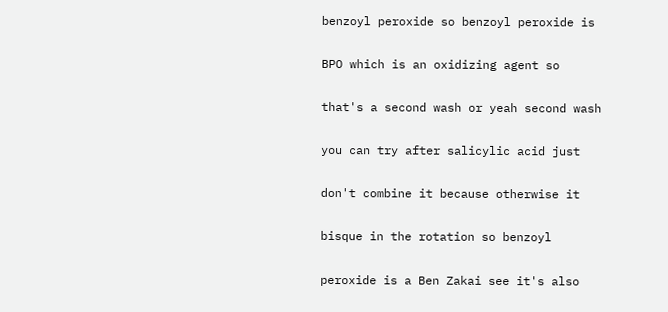benzoyl peroxide so benzoyl peroxide is

BPO which is an oxidizing agent so

that's a second wash or yeah second wash

you can try after salicylic acid just

don't combine it because otherwise it

bisque in the rotation so benzoyl

peroxide is a Ben Zakai see it's also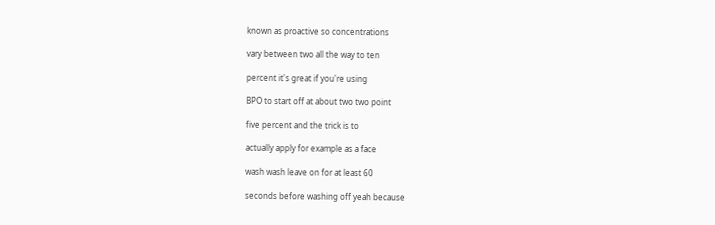known as proactive so concentrations

vary between two all the way to ten

percent it's great if you're using

BPO to start off at about two two point

five percent and the trick is to

actually apply for example as a face

wash wash leave on for at least 60

seconds before washing off yeah because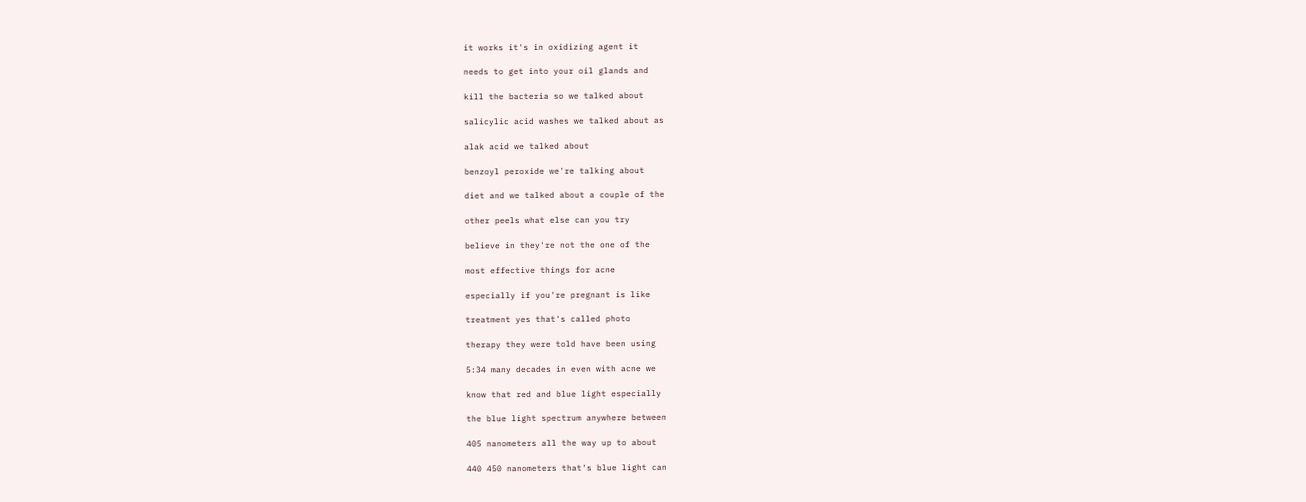it works it's in oxidizing agent it

needs to get into your oil glands and

kill the bacteria so we talked about

salicylic acid washes we talked about as

alak acid we talked about

benzoyl peroxide we're talking about

diet and we talked about a couple of the

other peels what else can you try

believe in they're not the one of the

most effective things for acne

especially if you're pregnant is like

treatment yes that's called photo

therapy they were told have been using

5:34 many decades in even with acne we

know that red and blue light especially

the blue light spectrum anywhere between

405 nanometers all the way up to about

440 450 nanometers that's blue light can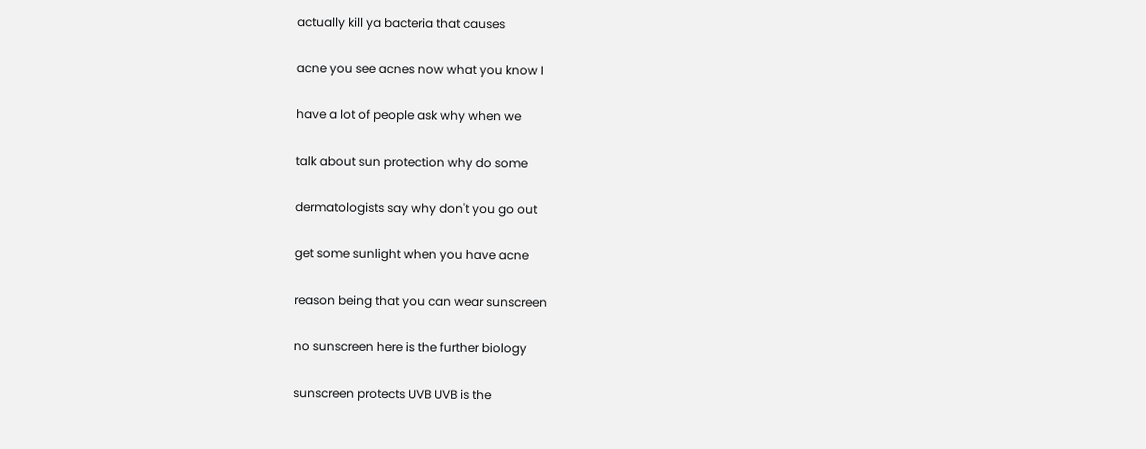actually kill ya bacteria that causes

acne you see acnes now what you know I

have a lot of people ask why when we

talk about sun protection why do some

dermatologists say why don't you go out

get some sunlight when you have acne

reason being that you can wear sunscreen

no sunscreen here is the further biology

sunscreen protects UVB UVB is the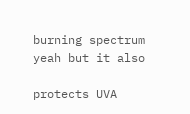burning spectrum yeah but it also

protects UVA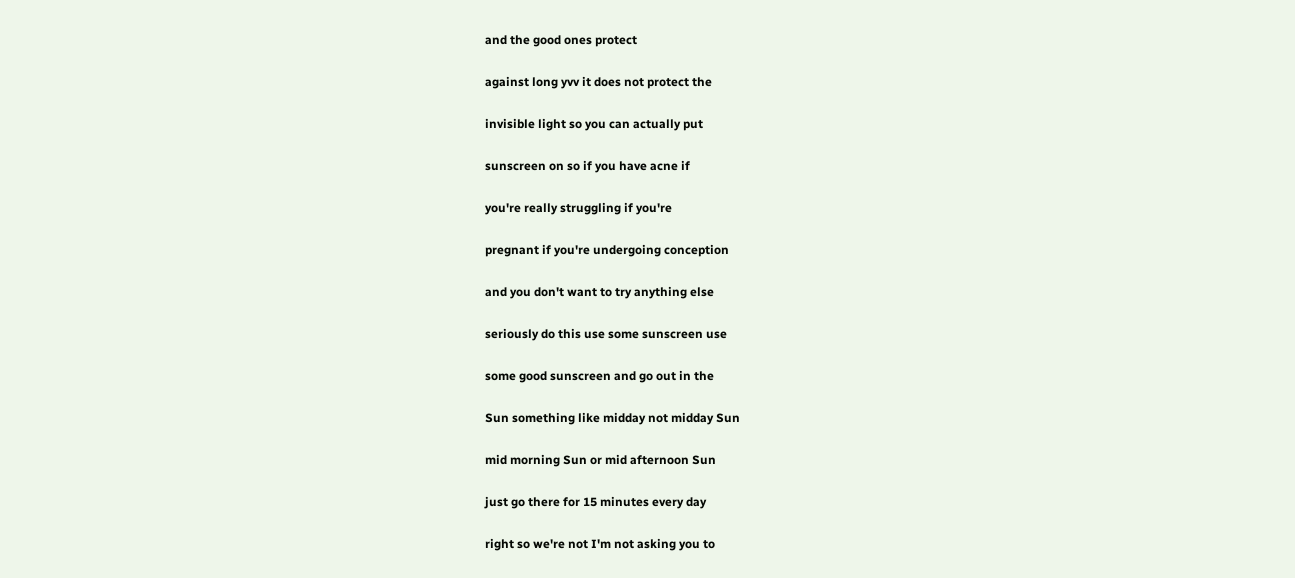and the good ones protect

against long yvv it does not protect the

invisible light so you can actually put

sunscreen on so if you have acne if

you're really struggling if you're

pregnant if you're undergoing conception

and you don't want to try anything else

seriously do this use some sunscreen use

some good sunscreen and go out in the

Sun something like midday not midday Sun

mid morning Sun or mid afternoon Sun

just go there for 15 minutes every day

right so we're not I'm not asking you to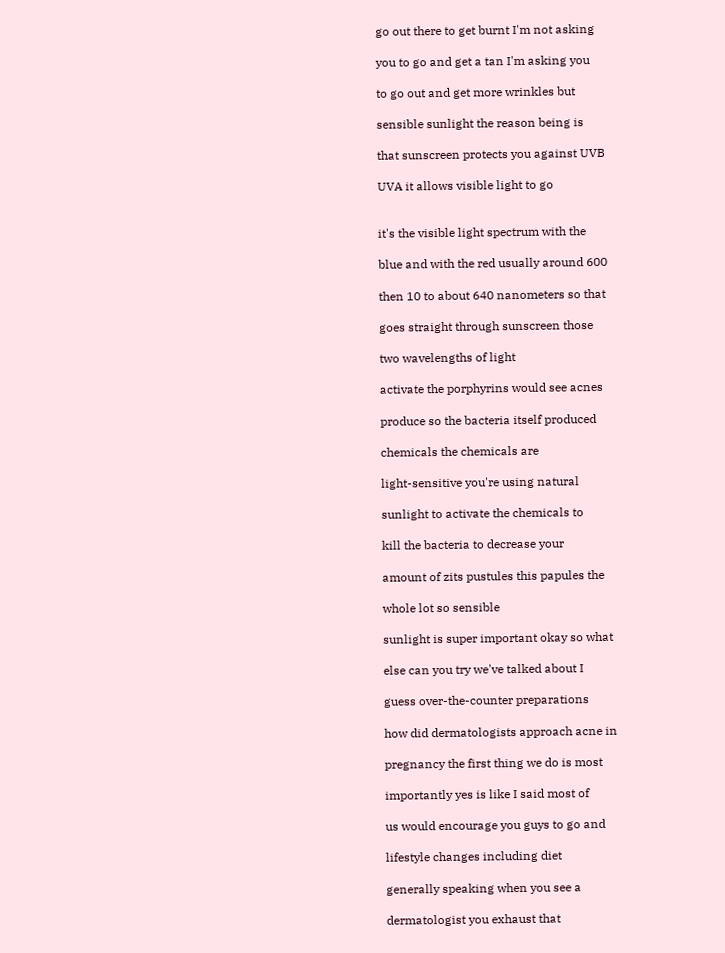go out there to get burnt I'm not asking

you to go and get a tan I'm asking you

to go out and get more wrinkles but

sensible sunlight the reason being is

that sunscreen protects you against UVB

UVA it allows visible light to go


it's the visible light spectrum with the

blue and with the red usually around 600

then 10 to about 640 nanometers so that

goes straight through sunscreen those

two wavelengths of light

activate the porphyrins would see acnes

produce so the bacteria itself produced

chemicals the chemicals are

light-sensitive you're using natural

sunlight to activate the chemicals to

kill the bacteria to decrease your

amount of zits pustules this papules the

whole lot so sensible

sunlight is super important okay so what

else can you try we've talked about I

guess over-the-counter preparations

how did dermatologists approach acne in

pregnancy the first thing we do is most

importantly yes is like I said most of

us would encourage you guys to go and

lifestyle changes including diet

generally speaking when you see a

dermatologist you exhaust that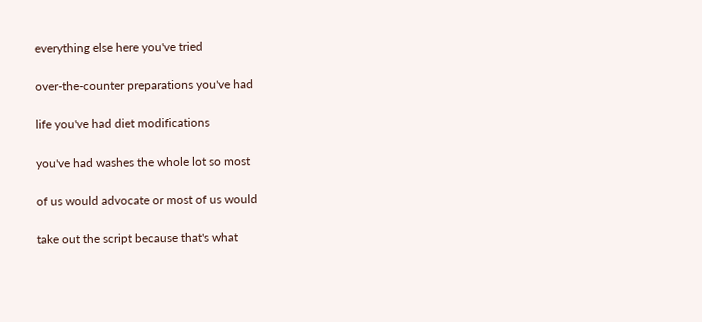everything else here you've tried

over-the-counter preparations you've had

life you've had diet modifications

you've had washes the whole lot so most

of us would advocate or most of us would

take out the script because that's what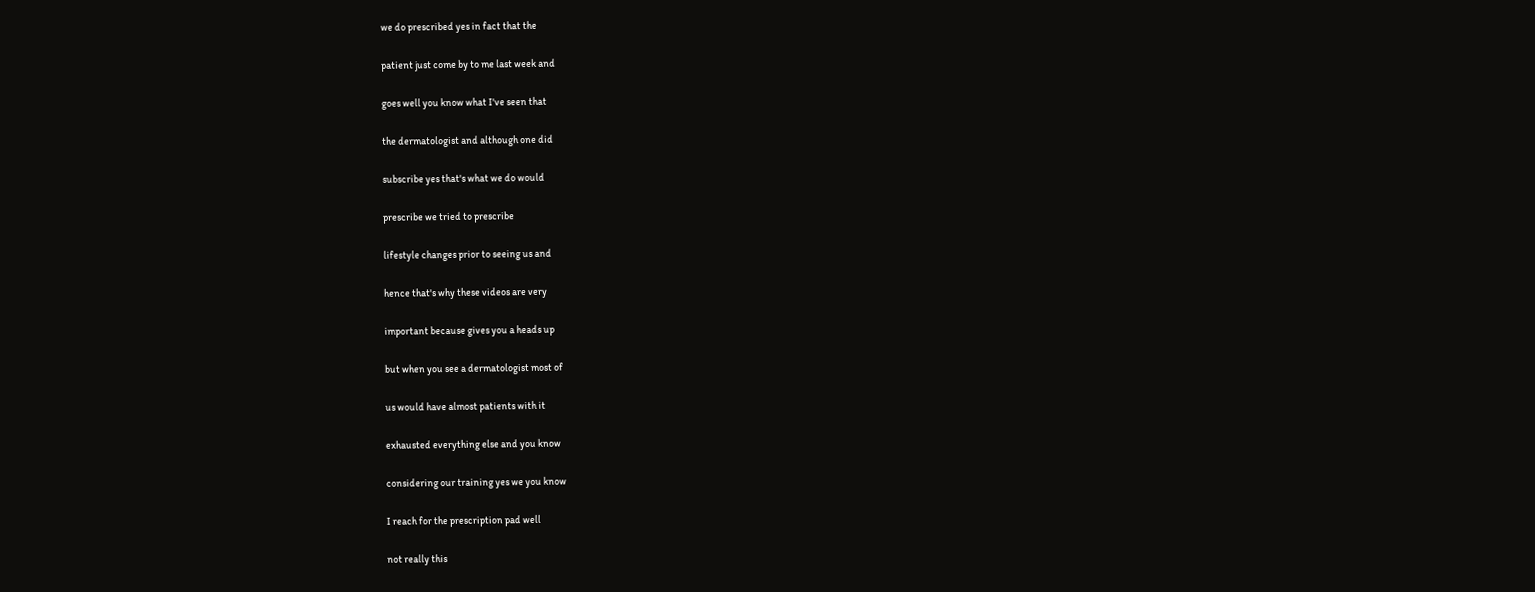we do prescribed yes in fact that the

patient just come by to me last week and

goes well you know what I've seen that

the dermatologist and although one did

subscribe yes that's what we do would

prescribe we tried to prescribe

lifestyle changes prior to seeing us and

hence that's why these videos are very

important because gives you a heads up

but when you see a dermatologist most of

us would have almost patients with it

exhausted everything else and you know

considering our training yes we you know

I reach for the prescription pad well

not really this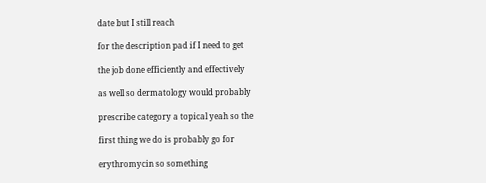date but I still reach

for the description pad if I need to get

the job done efficiently and effectively

as well so dermatology would probably

prescribe category a topical yeah so the

first thing we do is probably go for

erythromycin so something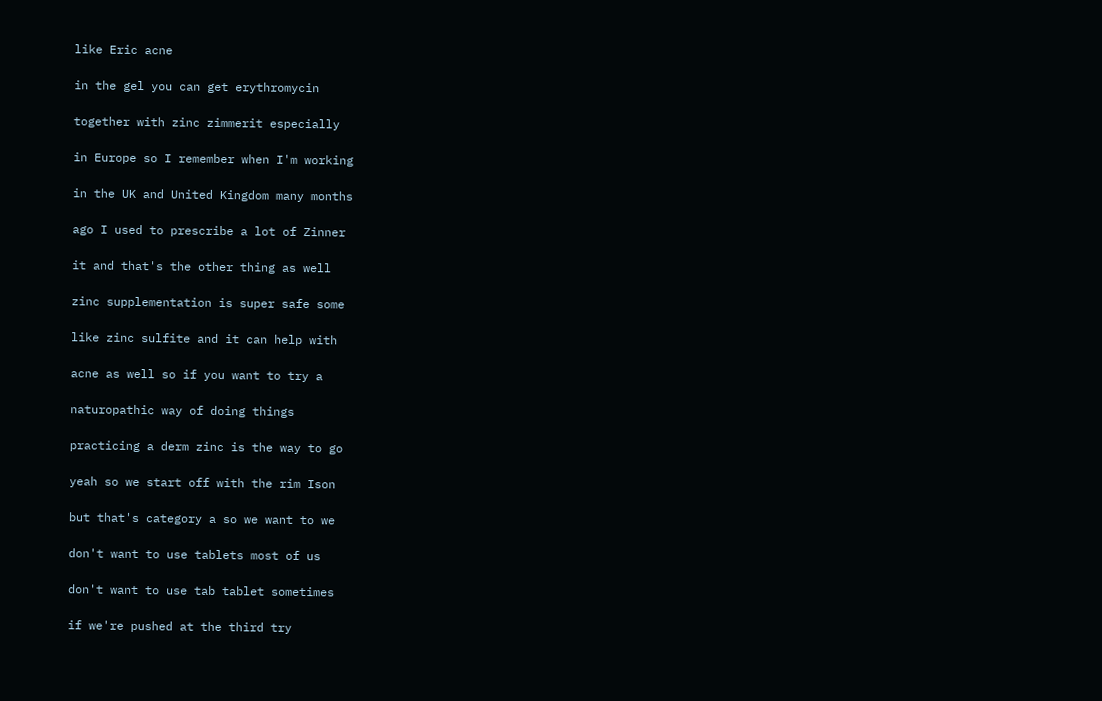like Eric acne

in the gel you can get erythromycin

together with zinc zimmerit especially

in Europe so I remember when I'm working

in the UK and United Kingdom many months

ago I used to prescribe a lot of Zinner

it and that's the other thing as well

zinc supplementation is super safe some

like zinc sulfite and it can help with

acne as well so if you want to try a

naturopathic way of doing things

practicing a derm zinc is the way to go

yeah so we start off with the rim Ison

but that's category a so we want to we

don't want to use tablets most of us

don't want to use tab tablet sometimes

if we're pushed at the third try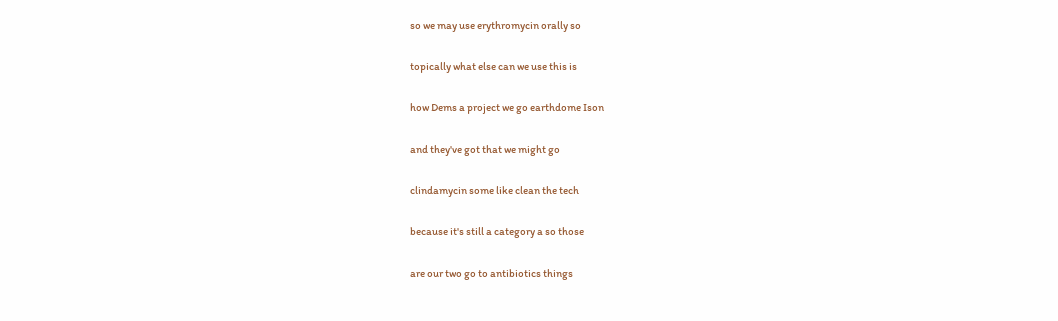so we may use erythromycin orally so

topically what else can we use this is

how Dems a project we go earthdome Ison

and they've got that we might go

clindamycin some like clean the tech

because it's still a category a so those

are our two go to antibiotics things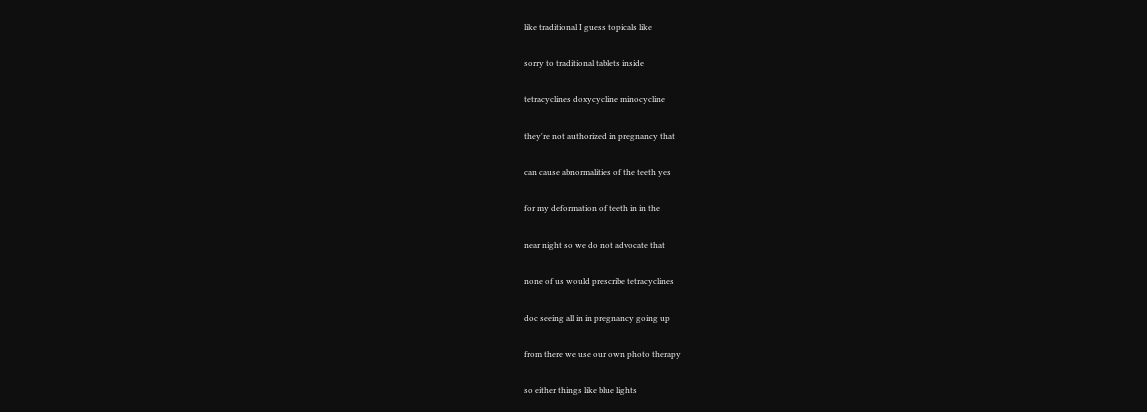like traditional I guess topicals like

sorry to traditional tablets inside

tetracyclines doxycycline minocycline

they're not authorized in pregnancy that

can cause abnormalities of the teeth yes

for my deformation of teeth in in the

near night so we do not advocate that

none of us would prescribe tetracyclines

doc seeing all in in pregnancy going up

from there we use our own photo therapy

so either things like blue lights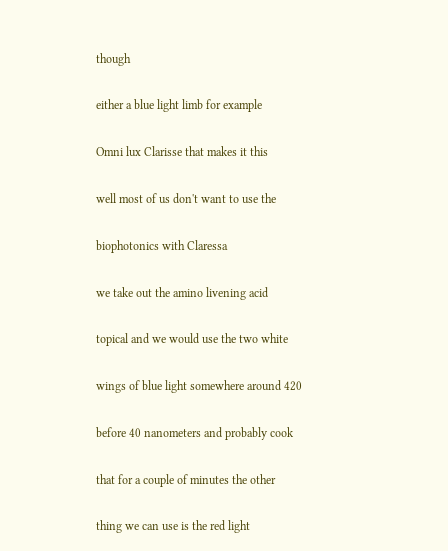though

either a blue light limb for example

Omni lux Clarisse that makes it this

well most of us don't want to use the

biophotonics with Claressa

we take out the amino livening acid

topical and we would use the two white

wings of blue light somewhere around 420

before 40 nanometers and probably cook

that for a couple of minutes the other

thing we can use is the red light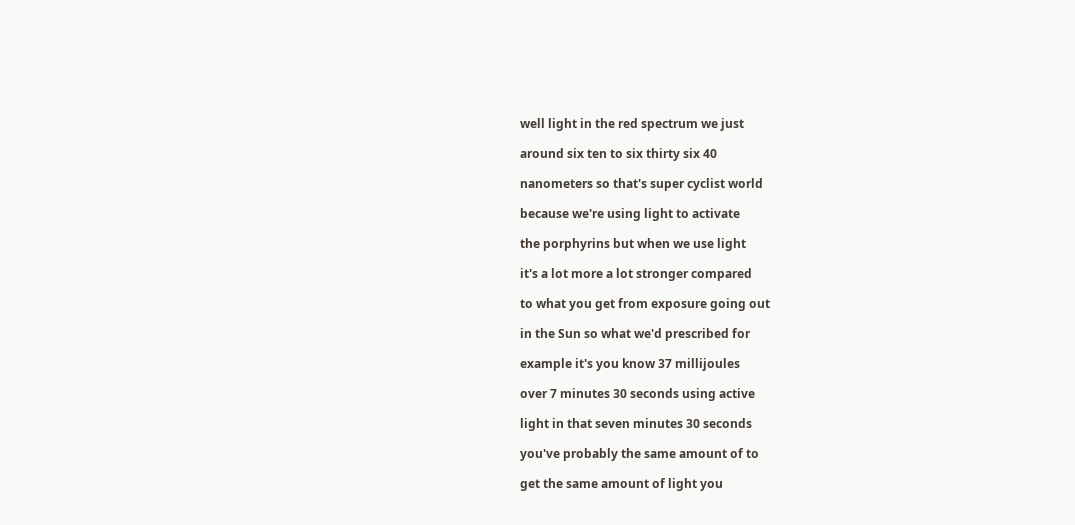well light in the red spectrum we just

around six ten to six thirty six 40

nanometers so that's super cyclist world

because we're using light to activate

the porphyrins but when we use light

it's a lot more a lot stronger compared

to what you get from exposure going out

in the Sun so what we'd prescribed for

example it's you know 37 millijoules

over 7 minutes 30 seconds using active

light in that seven minutes 30 seconds

you've probably the same amount of to

get the same amount of light you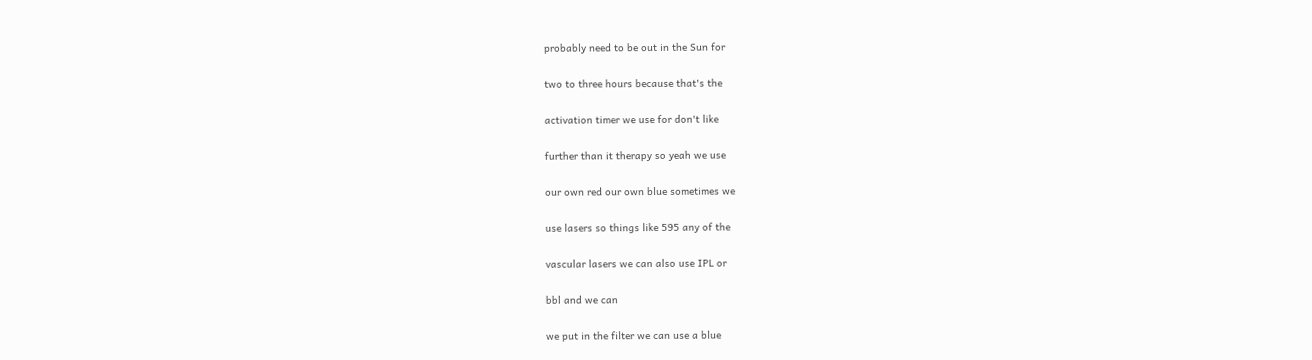probably need to be out in the Sun for

two to three hours because that's the

activation timer we use for don't like

further than it therapy so yeah we use

our own red our own blue sometimes we

use lasers so things like 595 any of the

vascular lasers we can also use IPL or

bbl and we can

we put in the filter we can use a blue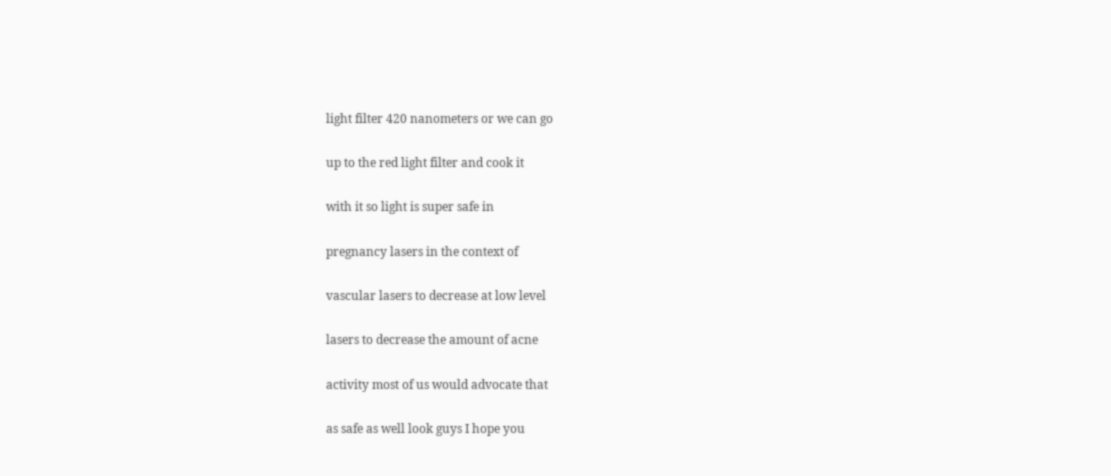light filter 420 nanometers or we can go

up to the red light filter and cook it

with it so light is super safe in

pregnancy lasers in the context of

vascular lasers to decrease at low level

lasers to decrease the amount of acne

activity most of us would advocate that

as safe as well look guys I hope you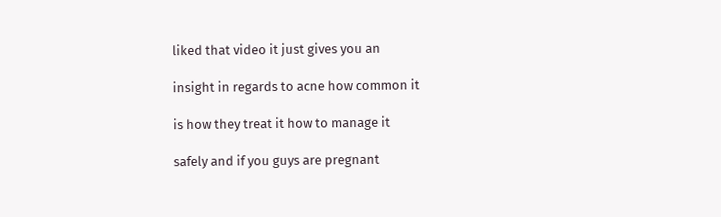liked that video it just gives you an

insight in regards to acne how common it

is how they treat it how to manage it

safely and if you guys are pregnant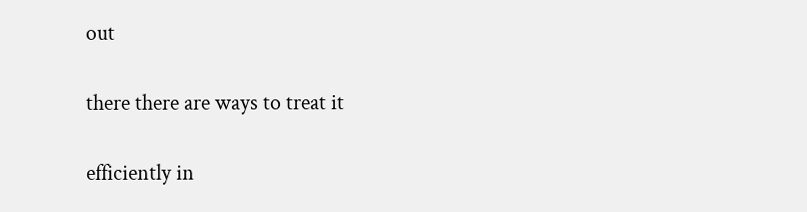out

there there are ways to treat it

efficiently in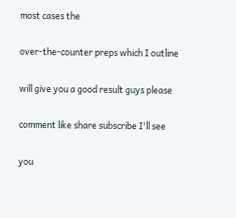most cases the

over-the-counter preps which I outline

will give you a good result guys please

comment like share subscribe I'll see

you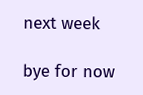next week

bye for now